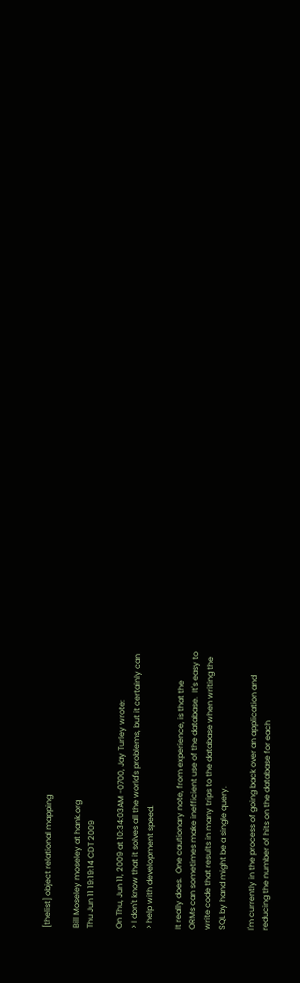[thelist] object relational mapping

Bill Moseley moseley at hank.org
Thu Jun 11 19:19:14 CDT 2009

On Thu, Jun 11, 2009 at 10:34:03AM -0700, Jay Turley wrote:
> I don't know that it solves all the world's problems, but it certainly can
> help with development speed.

It really does.  One cautionary note, from experience, is that the
ORMs can sometimes make inefficient use of the database.  It's easy to
write code that results in many trips to the database when writing the
SQL by hand might be a single query.

I'm currently in the process of going back over an application and
reducing the number of hits on the database for each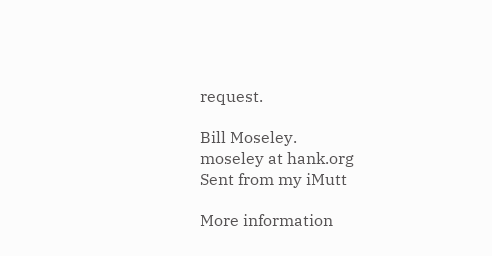request.

Bill Moseley.
moseley at hank.org
Sent from my iMutt

More information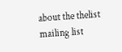about the thelist mailing list